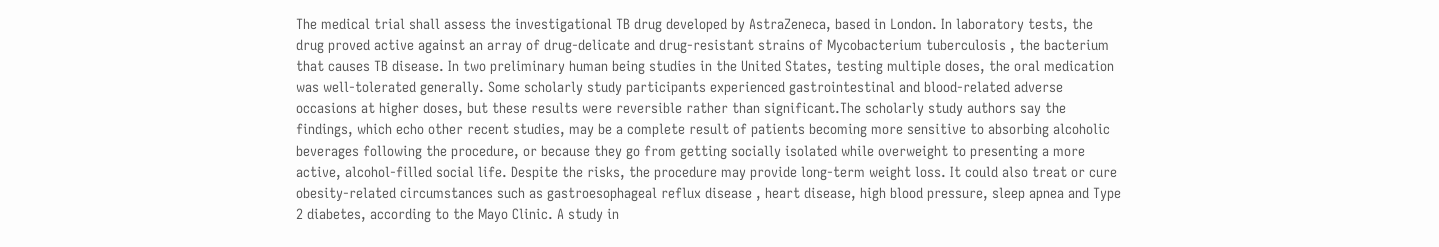The medical trial shall assess the investigational TB drug developed by AstraZeneca, based in London. In laboratory tests, the drug proved active against an array of drug-delicate and drug-resistant strains of Mycobacterium tuberculosis , the bacterium that causes TB disease. In two preliminary human being studies in the United States, testing multiple doses, the oral medication was well-tolerated generally. Some scholarly study participants experienced gastrointestinal and blood-related adverse occasions at higher doses, but these results were reversible rather than significant.The scholarly study authors say the findings, which echo other recent studies, may be a complete result of patients becoming more sensitive to absorbing alcoholic beverages following the procedure, or because they go from getting socially isolated while overweight to presenting a more active, alcohol-filled social life. Despite the risks, the procedure may provide long-term weight loss. It could also treat or cure obesity-related circumstances such as gastroesophageal reflux disease , heart disease, high blood pressure, sleep apnea and Type 2 diabetes, according to the Mayo Clinic. A study in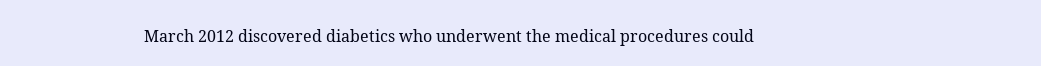March 2012 discovered diabetics who underwent the medical procedures could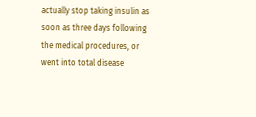actually stop taking insulin as soon as three days following the medical procedures, or went into total disease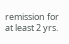remission for at least 2 yrs.